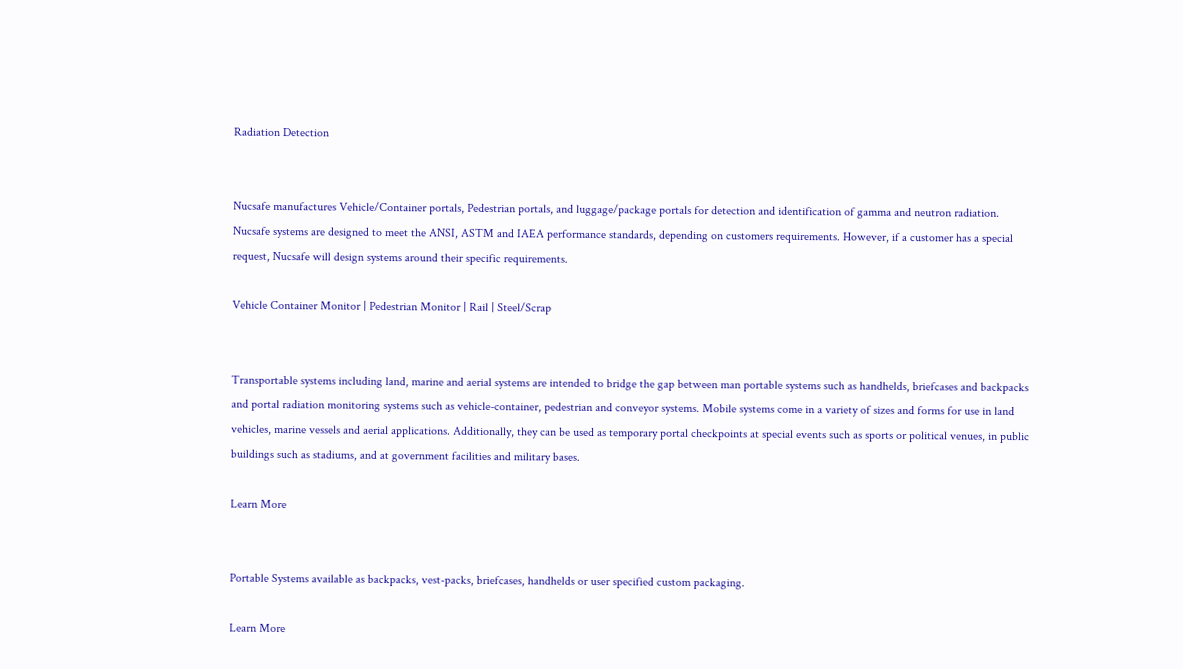Radiation Detection


Nucsafe manufactures Vehicle/Container portals, Pedestrian portals, and luggage/package portals for detection and identification of gamma and neutron radiation. Nucsafe systems are designed to meet the ANSI, ASTM and IAEA performance standards, depending on customers requirements. However, if a customer has a special request, Nucsafe will design systems around their specific requirements.

Vehicle Container Monitor | Pedestrian Monitor | Rail | Steel/Scrap


Transportable systems including land, marine and aerial systems are intended to bridge the gap between man portable systems such as handhelds, briefcases and backpacks and portal radiation monitoring systems such as vehicle-container, pedestrian and conveyor systems. Mobile systems come in a variety of sizes and forms for use in land vehicles, marine vessels and aerial applications. Additionally, they can be used as temporary portal checkpoints at special events such as sports or political venues, in public buildings such as stadiums, and at government facilities and military bases.

Learn More


Portable Systems available as backpacks, vest-packs, briefcases, handhelds or user specified custom packaging.

Learn More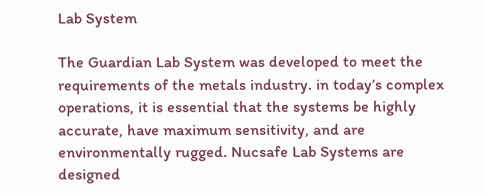Lab System

The Guardian Lab System was developed to meet the requirements of the metals industry. in today’s complex operations, it is essential that the systems be highly accurate, have maximum sensitivity, and are environmentally rugged. Nucsafe Lab Systems are designed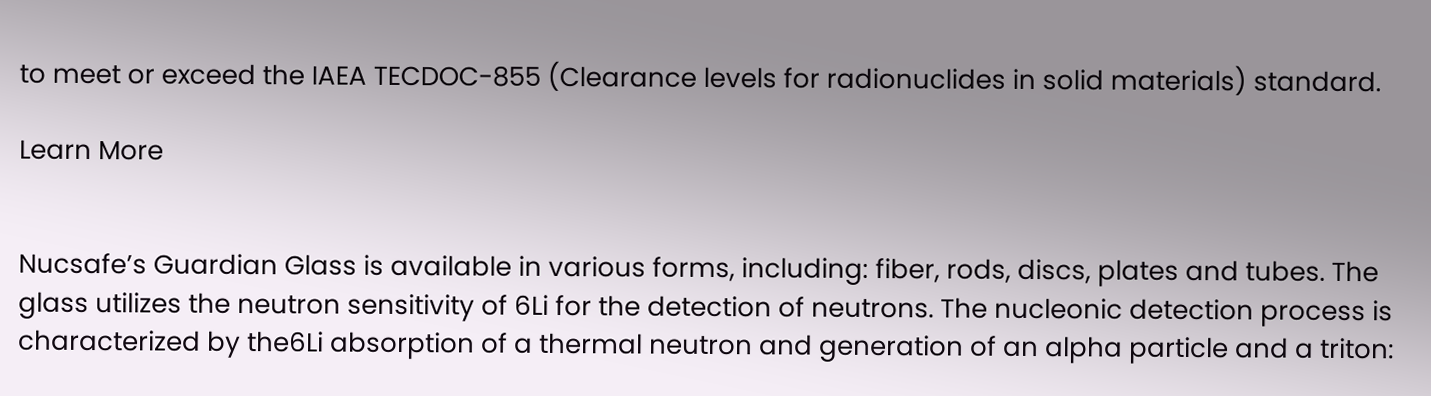to meet or exceed the IAEA TECDOC-855 (Clearance levels for radionuclides in solid materials) standard.

Learn More


Nucsafe’s Guardian Glass is available in various forms, including: fiber, rods, discs, plates and tubes. The glass utilizes the neutron sensitivity of 6Li for the detection of neutrons. The nucleonic detection process is characterized by the6Li absorption of a thermal neutron and generation of an alpha particle and a triton: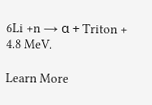6Li +n → α + Triton + 4.8 MeV.

Learn More